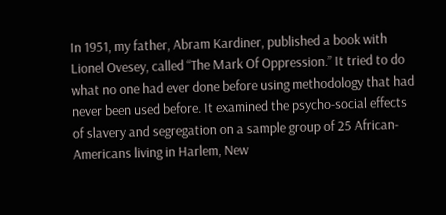In 1951, my father, Abram Kardiner, published a book with Lionel Ovesey, called “The Mark Of Oppression.” It tried to do what no one had ever done before using methodology that had never been used before. It examined the psycho-social effects of slavery and segregation on a sample group of 25 African-Americans living in Harlem, New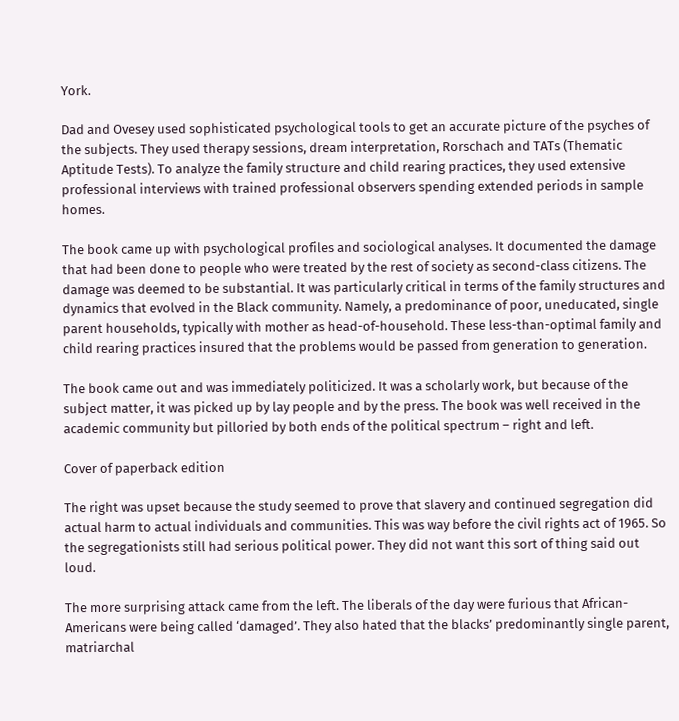York.

Dad and Ovesey used sophisticated psychological tools to get an accurate picture of the psyches of the subjects. They used therapy sessions, dream interpretation, Rorschach and TATs (Thematic Aptitude Tests). To analyze the family structure and child rearing practices, they used extensive professional interviews with trained professional observers spending extended periods in sample homes.

The book came up with psychological profiles and sociological analyses. It documented the damage that had been done to people who were treated by the rest of society as second-class citizens. The damage was deemed to be substantial. It was particularly critical in terms of the family structures and dynamics that evolved in the Black community. Namely, a predominance of poor, uneducated, single parent households, typically with mother as head-of-household. These less-than-optimal family and child rearing practices insured that the problems would be passed from generation to generation.

The book came out and was immediately politicized. It was a scholarly work, but because of the subject matter, it was picked up by lay people and by the press. The book was well received in the academic community but pilloried by both ends of the political spectrum – right and left.

Cover of paperback edition

The right was upset because the study seemed to prove that slavery and continued segregation did actual harm to actual individuals and communities. This was way before the civil rights act of 1965. So the segregationists still had serious political power. They did not want this sort of thing said out loud.

The more surprising attack came from the left. The liberals of the day were furious that African-Americans were being called ‘damaged’. They also hated that the blacks’ predominantly single parent, matriarchal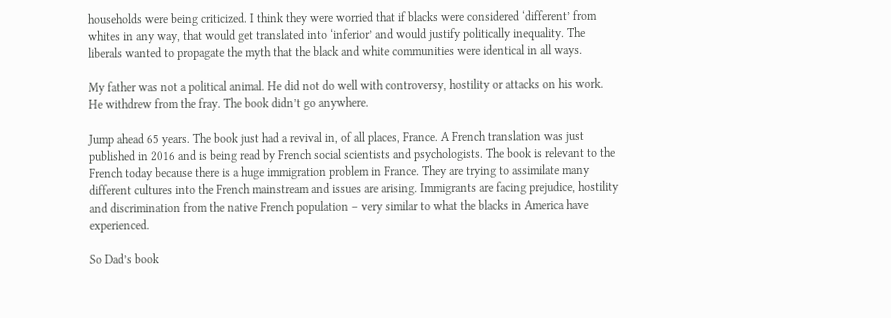households were being criticized. I think they were worried that if blacks were considered ‘different’ from whites in any way, that would get translated into ‘inferior’ and would justify politically inequality. The liberals wanted to propagate the myth that the black and white communities were identical in all ways.

My father was not a political animal. He did not do well with controversy, hostility or attacks on his work. He withdrew from the fray. The book didn’t go anywhere.

Jump ahead 65 years. The book just had a revival in, of all places, France. A French translation was just published in 2016 and is being read by French social scientists and psychologists. The book is relevant to the French today because there is a huge immigration problem in France. They are trying to assimilate many different cultures into the French mainstream and issues are arising. Immigrants are facing prejudice, hostility and discrimination from the native French population – very similar to what the blacks in America have experienced.

So Dad’s book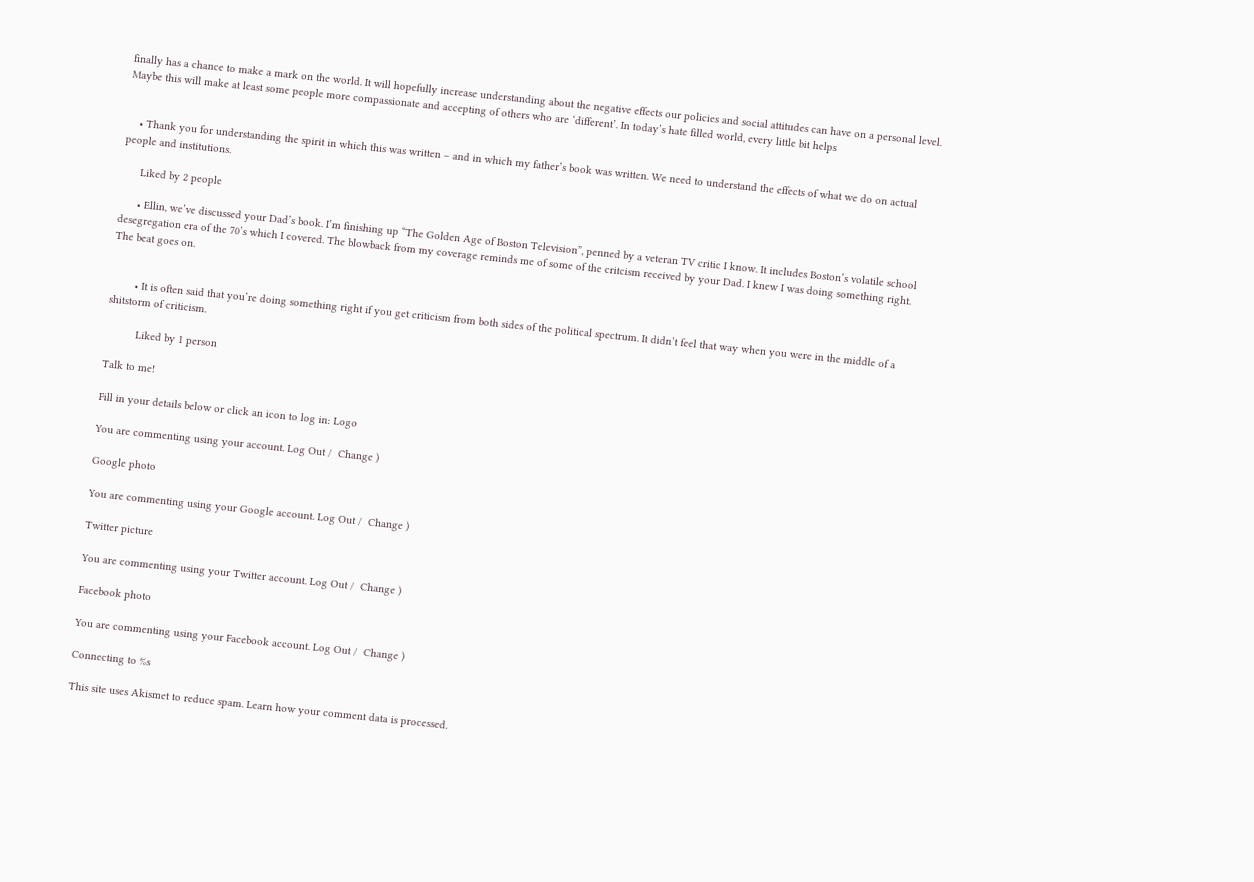finally has a chance to make a mark on the world. It will hopefully increase understanding about the negative effects our policies and social attitudes can have on a personal level. Maybe this will make at least some people more compassionate and accepting of others who are ‘different’. In today’s hate filled world, every little bit helps


    • Thank you for understanding the spirit in which this was written – and in which my father’s book was written. We need to understand the effects of what we do on actual people and institutions.

      Liked by 2 people

      • Ellin, we’ve discussed your Dad’s book. I’m finishing up “The Golden Age of Boston Television”, penned by a veteran TV critic I know. It includes Boston’s volatile school desegregation era of the 70’s which I covered. The blowback from my coverage reminds me of some of the critcism received by your Dad. I knew I was doing something right. The beat goes on.


        • It is often said that you’re doing something right if you get criticism from both sides of the political spectrum. It didn’t feel that way when you were in the middle of a shitstorm of criticism.

          Liked by 1 person

Talk to me!

Fill in your details below or click an icon to log in: Logo

You are commenting using your account. Log Out /  Change )

Google photo

You are commenting using your Google account. Log Out /  Change )

Twitter picture

You are commenting using your Twitter account. Log Out /  Change )

Facebook photo

You are commenting using your Facebook account. Log Out /  Change )

Connecting to %s

This site uses Akismet to reduce spam. Learn how your comment data is processed.